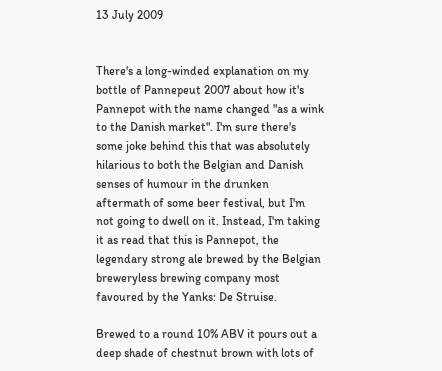13 July 2009


There's a long-winded explanation on my bottle of Pannepeut 2007 about how it's Pannepot with the name changed "as a wink to the Danish market". I'm sure there's some joke behind this that was absolutely hilarious to both the Belgian and Danish senses of humour in the drunken aftermath of some beer festival, but I'm not going to dwell on it. Instead, I'm taking it as read that this is Pannepot, the legendary strong ale brewed by the Belgian breweryless brewing company most favoured by the Yanks: De Struise.

Brewed to a round 10% ABV it pours out a deep shade of chestnut brown with lots of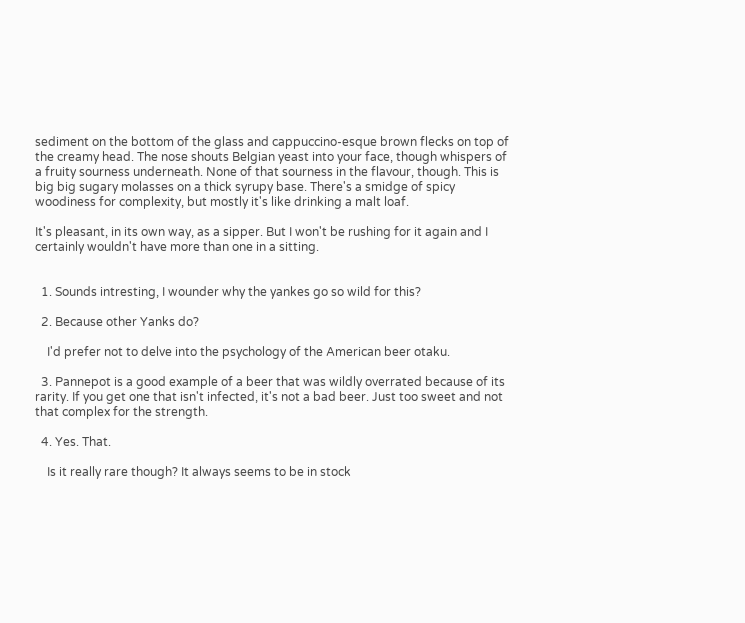sediment on the bottom of the glass and cappuccino-esque brown flecks on top of the creamy head. The nose shouts Belgian yeast into your face, though whispers of a fruity sourness underneath. None of that sourness in the flavour, though. This is big big sugary molasses on a thick syrupy base. There's a smidge of spicy woodiness for complexity, but mostly it's like drinking a malt loaf.

It's pleasant, in its own way, as a sipper. But I won't be rushing for it again and I certainly wouldn't have more than one in a sitting.


  1. Sounds intresting, I wounder why the yankes go so wild for this?

  2. Because other Yanks do?

    I'd prefer not to delve into the psychology of the American beer otaku.

  3. Pannepot is a good example of a beer that was wildly overrated because of its rarity. If you get one that isn't infected, it's not a bad beer. Just too sweet and not that complex for the strength.

  4. Yes. That.

    Is it really rare though? It always seems to be in stock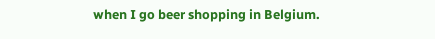when I go beer shopping in Belgium.